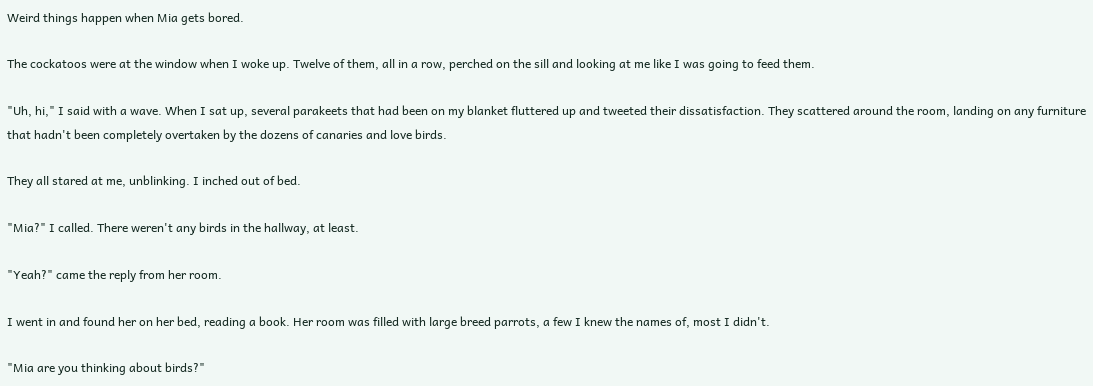Weird things happen when Mia gets bored.

The cockatoos were at the window when I woke up. Twelve of them, all in a row, perched on the sill and looking at me like I was going to feed them.

"Uh, hi," I said with a wave. When I sat up, several parakeets that had been on my blanket fluttered up and tweeted their dissatisfaction. They scattered around the room, landing on any furniture that hadn't been completely overtaken by the dozens of canaries and love birds.

They all stared at me, unblinking. I inched out of bed.

"Mia?" I called. There weren't any birds in the hallway, at least.

"Yeah?" came the reply from her room.

I went in and found her on her bed, reading a book. Her room was filled with large breed parrots, a few I knew the names of, most I didn't.

"Mia are you thinking about birds?"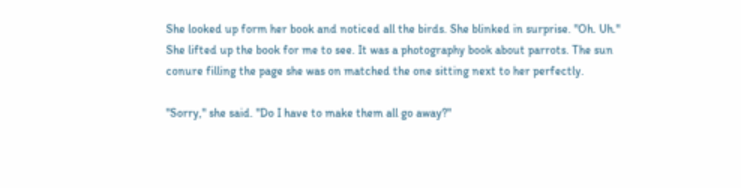She looked up form her book and noticed all the birds. She blinked in surprise. "Oh. Uh." She lifted up the book for me to see. It was a photography book about parrots. The sun conure filling the page she was on matched the one sitting next to her perfectly.

"Sorry," she said. "Do I have to make them all go away?"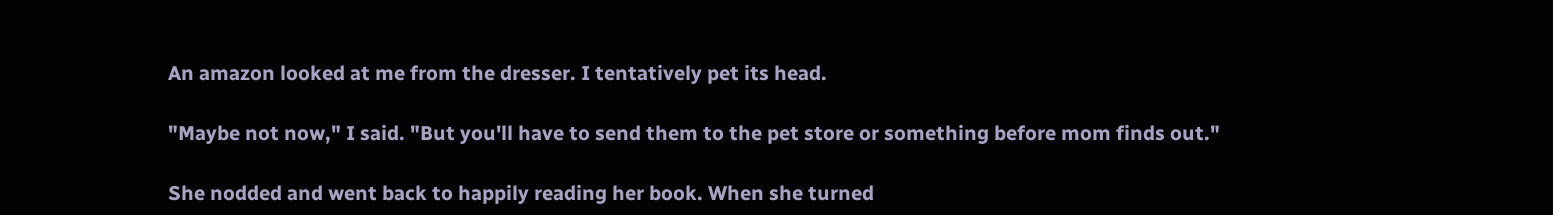An amazon looked at me from the dresser. I tentatively pet its head.

"Maybe not now," I said. "But you'll have to send them to the pet store or something before mom finds out."

She nodded and went back to happily reading her book. When she turned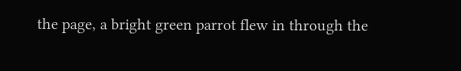the page, a bright green parrot flew in through the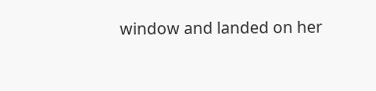window and landed on her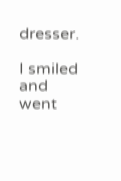dresser.

I smiled and went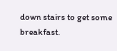down stairs to get some breakfast.